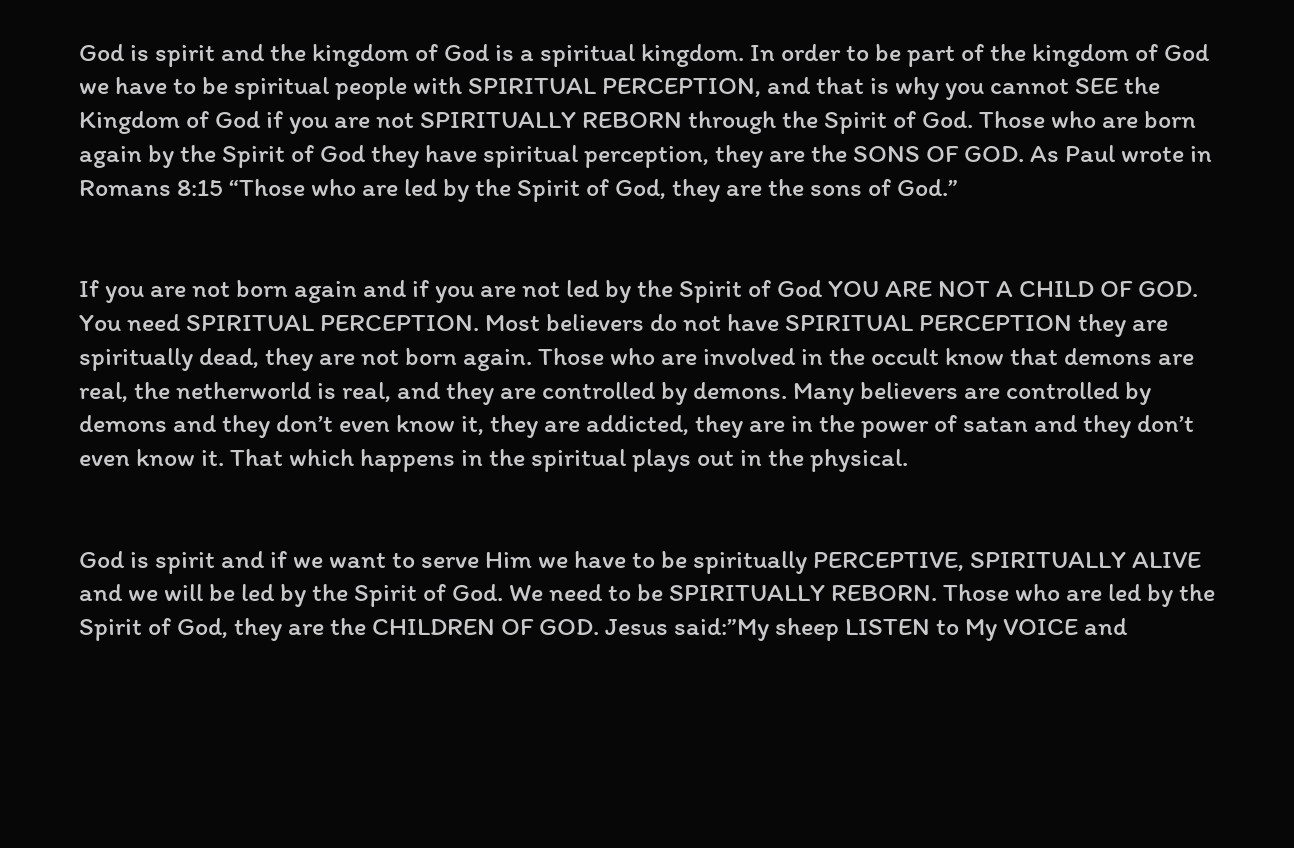God is spirit and the kingdom of God is a spiritual kingdom. In order to be part of the kingdom of God we have to be spiritual people with SPIRITUAL PERCEPTION, and that is why you cannot SEE the Kingdom of God if you are not SPIRITUALLY REBORN through the Spirit of God. Those who are born again by the Spirit of God they have spiritual perception, they are the SONS OF GOD. As Paul wrote in Romans 8:15 “Those who are led by the Spirit of God, they are the sons of God.”


If you are not born again and if you are not led by the Spirit of God YOU ARE NOT A CHILD OF GOD. You need SPIRITUAL PERCEPTION. Most believers do not have SPIRITUAL PERCEPTION they are spiritually dead, they are not born again. Those who are involved in the occult know that demons are real, the netherworld is real, and they are controlled by demons. Many believers are controlled by demons and they don’t even know it, they are addicted, they are in the power of satan and they don’t even know it. That which happens in the spiritual plays out in the physical.


God is spirit and if we want to serve Him we have to be spiritually PERCEPTIVE, SPIRITUALLY ALIVE and we will be led by the Spirit of God. We need to be SPIRITUALLY REBORN. Those who are led by the Spirit of God, they are the CHILDREN OF GOD. Jesus said:”My sheep LISTEN to My VOICE and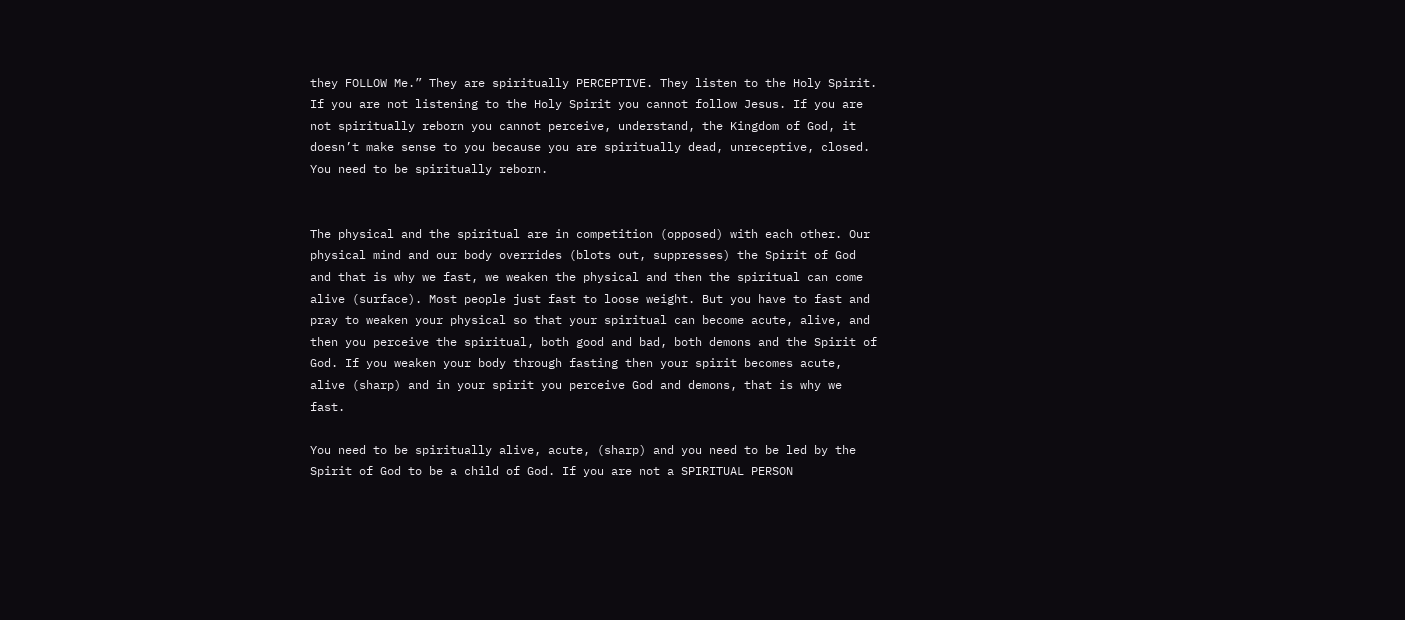they FOLLOW Me.” They are spiritually PERCEPTIVE. They listen to the Holy Spirit. If you are not listening to the Holy Spirit you cannot follow Jesus. If you are not spiritually reborn you cannot perceive, understand, the Kingdom of God, it doesn’t make sense to you because you are spiritually dead, unreceptive, closed. You need to be spiritually reborn.


The physical and the spiritual are in competition (opposed) with each other. Our physical mind and our body overrides (blots out, suppresses) the Spirit of God and that is why we fast, we weaken the physical and then the spiritual can come alive (surface). Most people just fast to loose weight. But you have to fast and pray to weaken your physical so that your spiritual can become acute, alive, and then you perceive the spiritual, both good and bad, both demons and the Spirit of God. If you weaken your body through fasting then your spirit becomes acute, alive (sharp) and in your spirit you perceive God and demons, that is why we fast.

You need to be spiritually alive, acute, (sharp) and you need to be led by the Spirit of God to be a child of God. If you are not a SPIRITUAL PERSON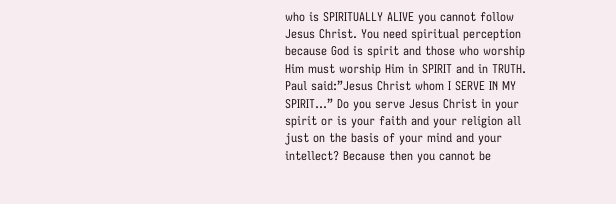who is SPIRITUALLY ALIVE you cannot follow Jesus Christ. You need spiritual perception because God is spirit and those who worship Him must worship Him in SPIRIT and in TRUTH. Paul said:”Jesus Christ whom I SERVE IN MY SPIRIT…” Do you serve Jesus Christ in your spirit or is your faith and your religion all just on the basis of your mind and your intellect? Because then you cannot be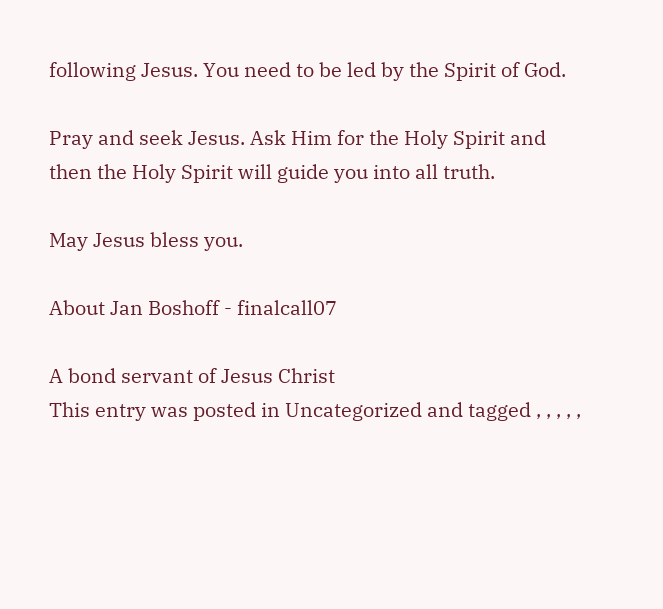following Jesus. You need to be led by the Spirit of God.

Pray and seek Jesus. Ask Him for the Holy Spirit and then the Holy Spirit will guide you into all truth.

May Jesus bless you.

About Jan Boshoff - finalcall07

A bond servant of Jesus Christ
This entry was posted in Uncategorized and tagged , , , , ,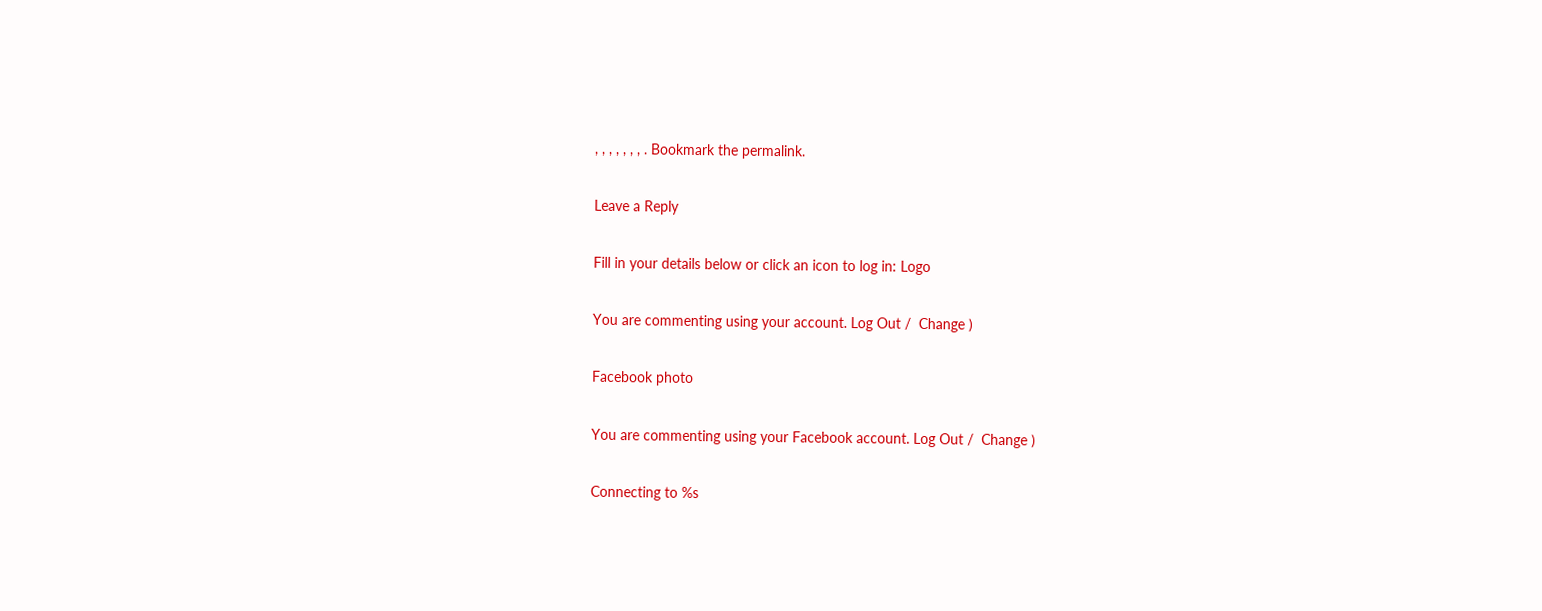, , , , , , , . Bookmark the permalink.

Leave a Reply

Fill in your details below or click an icon to log in: Logo

You are commenting using your account. Log Out /  Change )

Facebook photo

You are commenting using your Facebook account. Log Out /  Change )

Connecting to %s